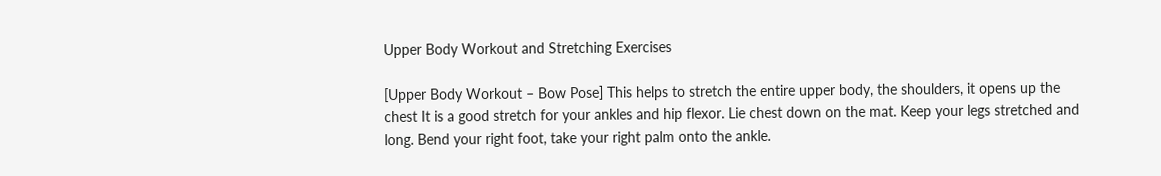Upper Body Workout and Stretching Exercises

[Upper Body Workout – Bow Pose] This helps to stretch the entire upper body, the shoulders, it opens up the chest It is a good stretch for your ankles and hip flexor. Lie chest down on the mat. Keep your legs stretched and long. Bend your right foot, take your right palm onto the ankle.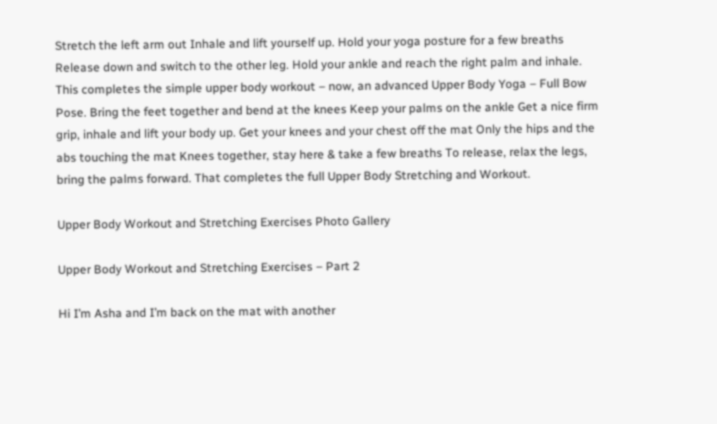Stretch the left arm out Inhale and lift yourself up. Hold your yoga posture for a few breaths Release down and switch to the other leg. Hold your ankle and reach the right palm and inhale. This completes the simple upper body workout – now, an advanced Upper Body Yoga – Full Bow Pose. Bring the feet together and bend at the knees Keep your palms on the ankle Get a nice firm grip, inhale and lift your body up. Get your knees and your chest off the mat Only the hips and the abs touching the mat Knees together, stay here & take a few breaths To release, relax the legs, bring the palms forward. That completes the full Upper Body Stretching and Workout.

Upper Body Workout and Stretching Exercises Photo Gallery

Upper Body Workout and Stretching Exercises – Part 2

Hi I’m Asha and I’m back on the mat with another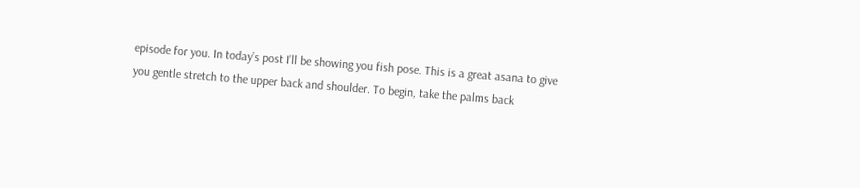episode for you. In today’s post I’ll be showing you fish pose. This is a great asana to give you gentle stretch to the upper back and shoulder. To begin, take the palms back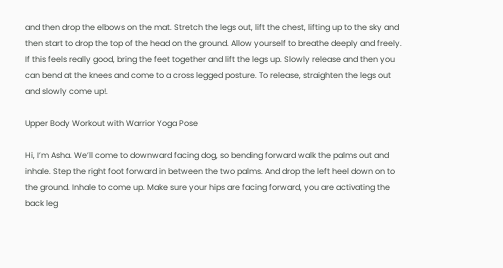and then drop the elbows on the mat. Stretch the legs out, lift the chest, lifting up to the sky and then start to drop the top of the head on the ground. Allow yourself to breathe deeply and freely. If this feels really good, bring the feet together and lift the legs up. Slowly release and then you can bend at the knees and come to a cross legged posture. To release, straighten the legs out and slowly come up!.

Upper Body Workout with Warrior Yoga Pose

Hi, I’m Asha. We’ll come to downward facing dog, so bending forward walk the palms out and inhale. Step the right foot forward in between the two palms. And drop the left heel down on to the ground. Inhale to come up. Make sure your hips are facing forward, you are activating the back leg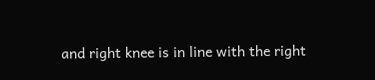and right knee is in line with the right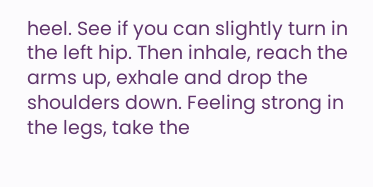heel. See if you can slightly turn in the left hip. Then inhale, reach the arms up, exhale and drop the shoulders down. Feeling strong in the legs, take the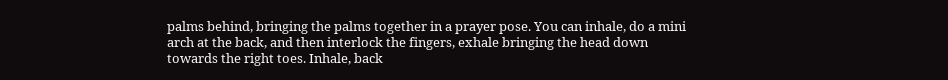palms behind, bringing the palms together in a prayer pose. You can inhale, do a mini arch at the back, and then interlock the fingers, exhale bringing the head down towards the right toes. Inhale, back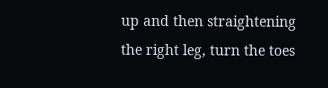up and then straightening the right leg, turn the toes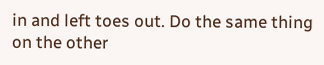in and left toes out. Do the same thing on the other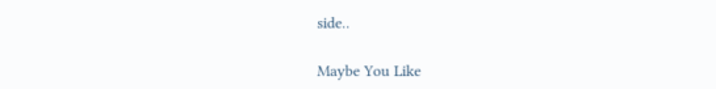side..

Maybe You Like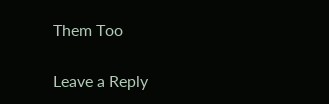Them Too

Leave a Reply